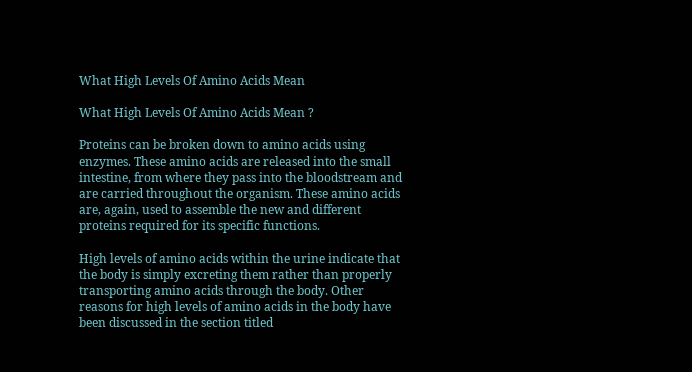What High Levels Of Amino Acids Mean

What High Levels Of Amino Acids Mean ?

Proteins can be broken down to amino acids using enzymes. These amino acids are released into the small intestine, from where they pass into the bloodstream and are carried throughout the organism. These amino acids are, again, used to assemble the new and different proteins required for its specific functions.

High levels of amino acids within the urine indicate that the body is simply excreting them rather than properly transporting amino acids through the body. Other reasons for high levels of amino acids in the body have been discussed in the section titled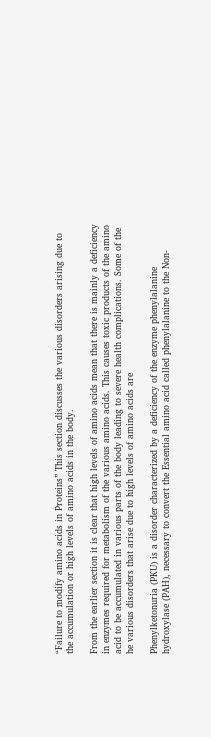“Failure to modify amino acids in Proteins” This section discusses the various disorders arising due to the accumulation or high levels of amino acids in the body.

From the earlier section it is clear that high levels of amino acids mean that there is mainly a deficiency in enzymes required for metabolism of the various amino acids. This causes toxic products of the amino acid to be accumulated in various parts of the body leading to severe health complications. Some of the he various disorders that arise due to high levels of amino acids are

Phenylketonuria (PKU) is a disorder characterized by a deficiency of the enzyme phenylalanine hydroxylase (PAH), necessary to convert the Essential amino acid called phenylalanine to the Non-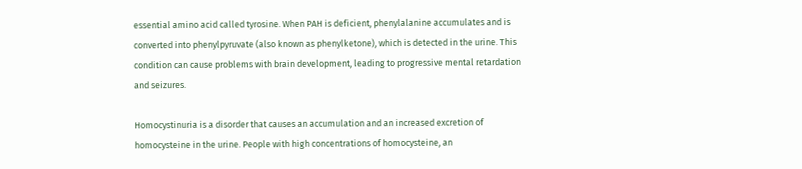essential amino acid called tyrosine. When PAH is deficient, phenylalanine accumulates and is converted into phenylpyruvate (also known as phenylketone), which is detected in the urine. This condition can cause problems with brain development, leading to progressive mental retardation and seizures.

Homocystinuria is a disorder that causes an accumulation and an increased excretion of homocysteine in the urine. People with high concentrations of homocysteine, an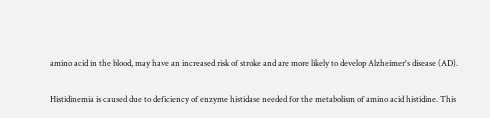amino acid in the blood, may have an increased risk of stroke and are more likely to develop Alzheimer's disease (AD).

Histidinemia is caused due to deficiency of enzyme histidase needed for the metabolism of amino acid histidine. This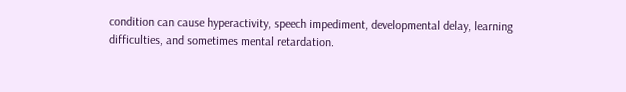condition can cause hyperactivity, speech impediment, developmental delay, learning difficulties, and sometimes mental retardation.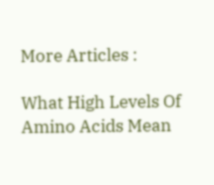More Articles :

What High Levels Of Amino Acids Mean